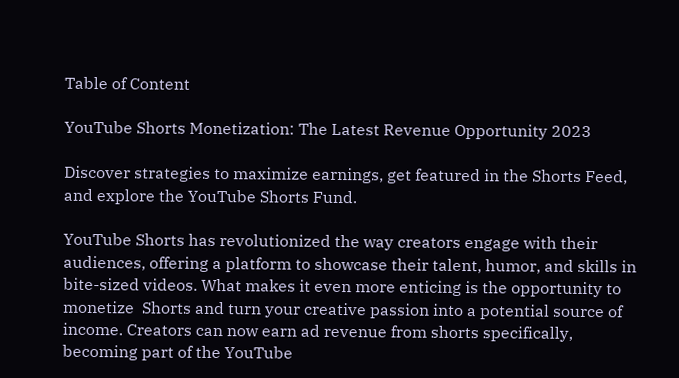Table of Content

YouTube Shorts Monetization: The Latest Revenue Opportunity 2023

Discover strategies to maximize earnings, get featured in the Shorts Feed, and explore the YouTube Shorts Fund.

YouTube Shorts has revolutionized the way creators engage with their audiences, offering a platform to showcase their talent, humor, and skills in bite-sized videos. What makes it even more enticing is the opportunity to monetize  Shorts and turn your creative passion into a potential source of income. Creators can now earn ad revenue from shorts specifically, becoming part of the YouTube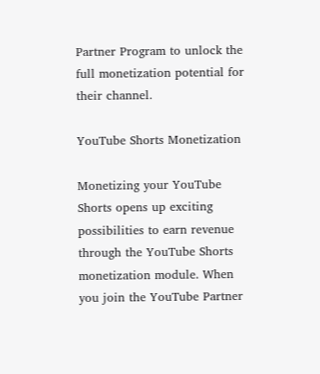Partner Program to unlock the full monetization potential for their channel.

YouTube Shorts Monetization

Monetizing your YouTube Shorts opens up exciting possibilities to earn revenue through the YouTube Shorts monetization module. When you join the YouTube Partner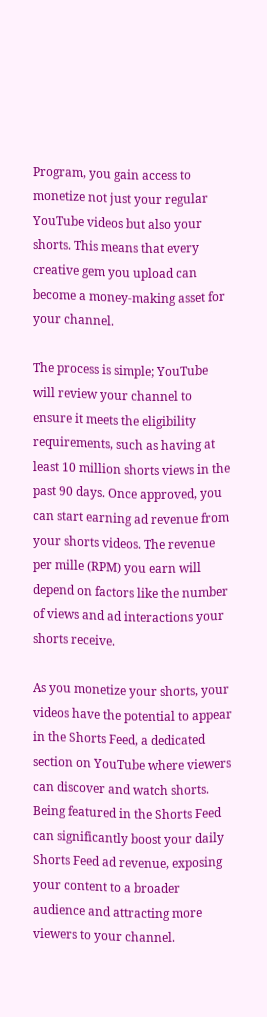Program, you gain access to monetize not just your regular YouTube videos but also your shorts. This means that every creative gem you upload can become a money-making asset for your channel.

The process is simple; YouTube will review your channel to ensure it meets the eligibility requirements, such as having at least 10 million shorts views in the past 90 days. Once approved, you can start earning ad revenue from your shorts videos. The revenue per mille (RPM) you earn will depend on factors like the number of views and ad interactions your shorts receive.

As you monetize your shorts, your videos have the potential to appear in the Shorts Feed, a dedicated section on YouTube where viewers can discover and watch shorts. Being featured in the Shorts Feed can significantly boost your daily Shorts Feed ad revenue, exposing your content to a broader audience and attracting more viewers to your channel.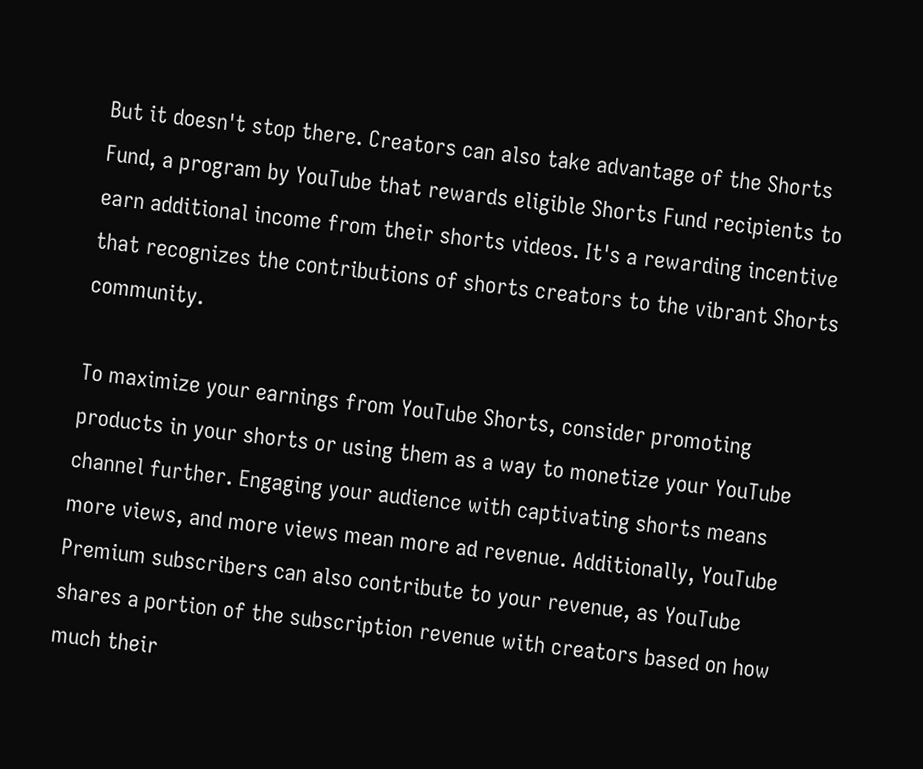But it doesn't stop there. Creators can also take advantage of the Shorts Fund, a program by YouTube that rewards eligible Shorts Fund recipients to earn additional income from their shorts videos. It's a rewarding incentive that recognizes the contributions of shorts creators to the vibrant Shorts community.

To maximize your earnings from YouTube Shorts, consider promoting products in your shorts or using them as a way to monetize your YouTube channel further. Engaging your audience with captivating shorts means more views, and more views mean more ad revenue. Additionally, YouTube Premium subscribers can also contribute to your revenue, as YouTube shares a portion of the subscription revenue with creators based on how much their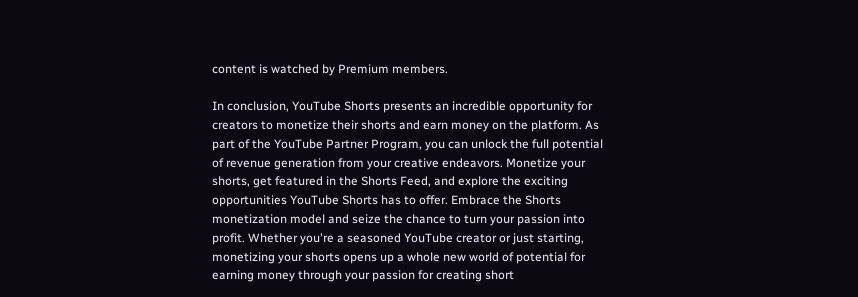content is watched by Premium members.

In conclusion, YouTube Shorts presents an incredible opportunity for creators to monetize their shorts and earn money on the platform. As part of the YouTube Partner Program, you can unlock the full potential of revenue generation from your creative endeavors. Monetize your shorts, get featured in the Shorts Feed, and explore the exciting opportunities YouTube Shorts has to offer. Embrace the Shorts monetization model and seize the chance to turn your passion into profit. Whether you're a seasoned YouTube creator or just starting, monetizing your shorts opens up a whole new world of potential for earning money through your passion for creating short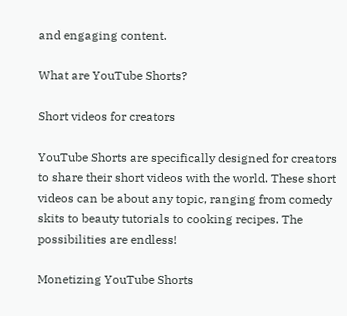and engaging content.

What are YouTube Shorts?

Short videos for creators

YouTube Shorts are specifically designed for creators to share their short videos with the world. These short videos can be about any topic, ranging from comedy skits to beauty tutorials to cooking recipes. The possibilities are endless!

Monetizing YouTube Shorts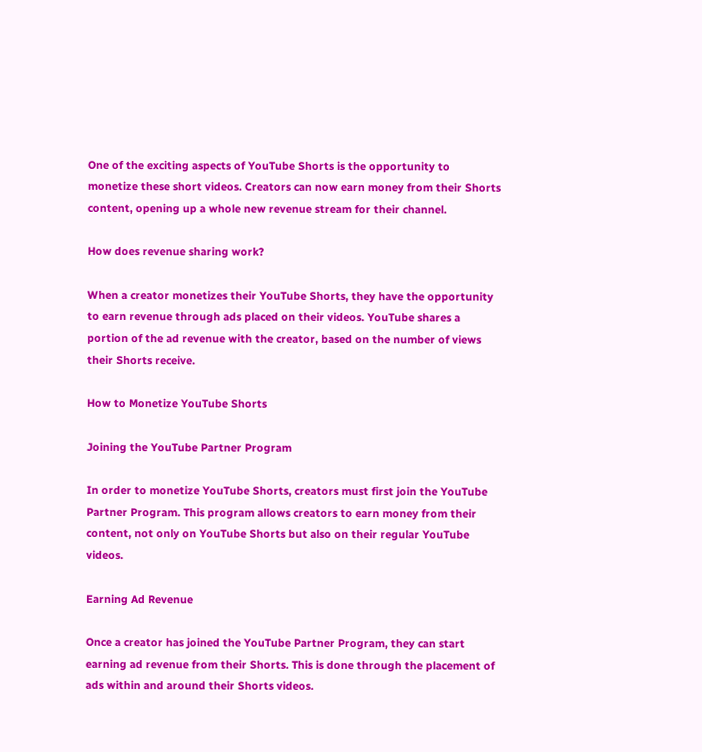One of the exciting aspects of YouTube Shorts is the opportunity to monetize these short videos. Creators can now earn money from their Shorts content, opening up a whole new revenue stream for their channel.

How does revenue sharing work?

When a creator monetizes their YouTube Shorts, they have the opportunity to earn revenue through ads placed on their videos. YouTube shares a portion of the ad revenue with the creator, based on the number of views their Shorts receive.

How to Monetize YouTube Shorts

Joining the YouTube Partner Program

In order to monetize YouTube Shorts, creators must first join the YouTube Partner Program. This program allows creators to earn money from their content, not only on YouTube Shorts but also on their regular YouTube videos.

Earning Ad Revenue

Once a creator has joined the YouTube Partner Program, they can start earning ad revenue from their Shorts. This is done through the placement of ads within and around their Shorts videos.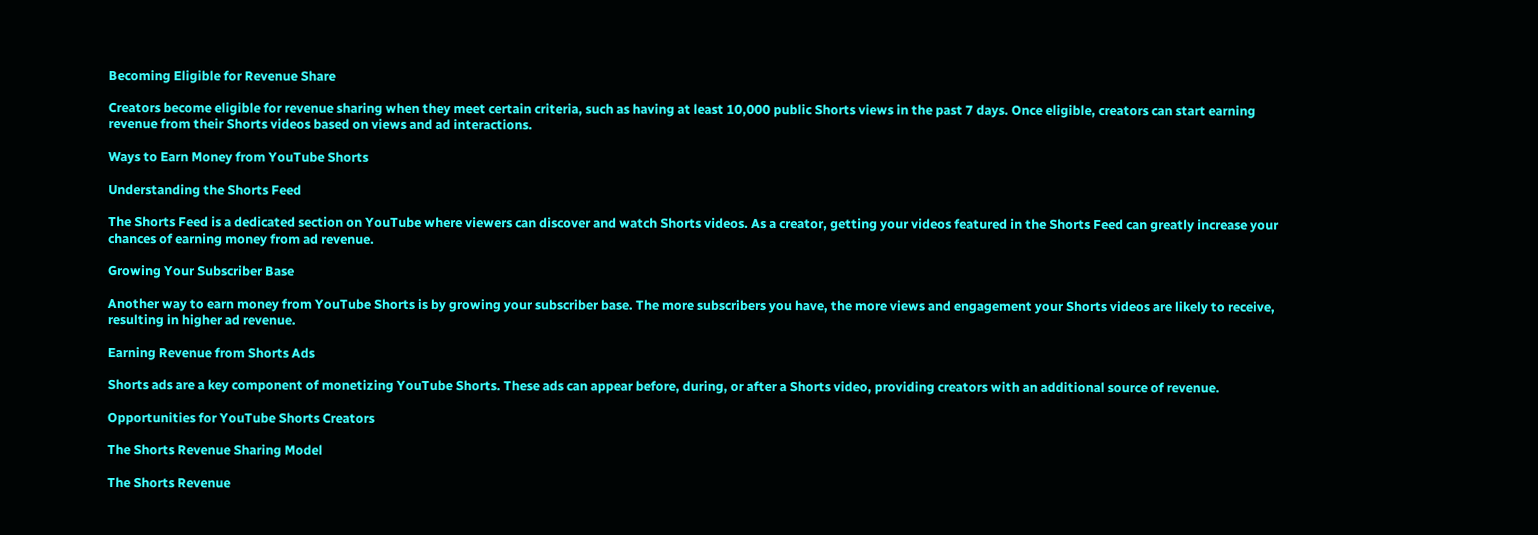Becoming Eligible for Revenue Share

Creators become eligible for revenue sharing when they meet certain criteria, such as having at least 10,000 public Shorts views in the past 7 days. Once eligible, creators can start earning revenue from their Shorts videos based on views and ad interactions.

Ways to Earn Money from YouTube Shorts

Understanding the Shorts Feed

The Shorts Feed is a dedicated section on YouTube where viewers can discover and watch Shorts videos. As a creator, getting your videos featured in the Shorts Feed can greatly increase your chances of earning money from ad revenue.

Growing Your Subscriber Base

Another way to earn money from YouTube Shorts is by growing your subscriber base. The more subscribers you have, the more views and engagement your Shorts videos are likely to receive, resulting in higher ad revenue.

Earning Revenue from Shorts Ads

Shorts ads are a key component of monetizing YouTube Shorts. These ads can appear before, during, or after a Shorts video, providing creators with an additional source of revenue.

Opportunities for YouTube Shorts Creators

The Shorts Revenue Sharing Model

The Shorts Revenue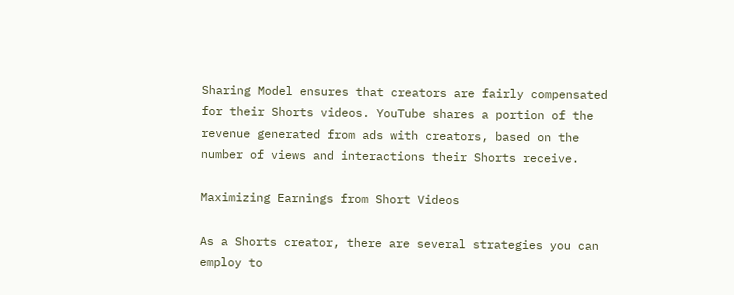Sharing Model ensures that creators are fairly compensated for their Shorts videos. YouTube shares a portion of the revenue generated from ads with creators, based on the number of views and interactions their Shorts receive.

Maximizing Earnings from Short Videos

As a Shorts creator, there are several strategies you can employ to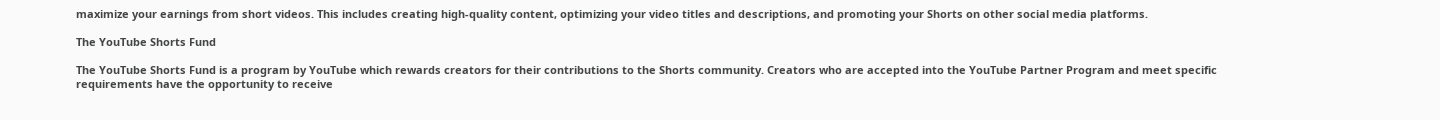maximize your earnings from short videos. This includes creating high-quality content, optimizing your video titles and descriptions, and promoting your Shorts on other social media platforms.

The YouTube Shorts Fund

The YouTube Shorts Fund is a program by YouTube which rewards creators for their contributions to the Shorts community. Creators who are accepted into the YouTube Partner Program and meet specific requirements have the opportunity to receive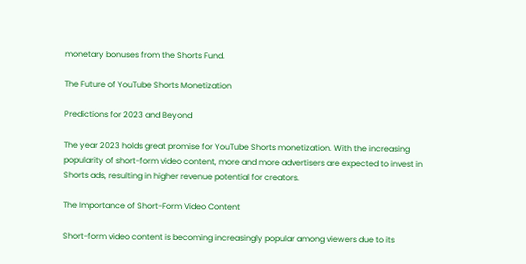monetary bonuses from the Shorts Fund.

The Future of YouTube Shorts Monetization

Predictions for 2023 and Beyond

The year 2023 holds great promise for YouTube Shorts monetization. With the increasing popularity of short-form video content, more and more advertisers are expected to invest in Shorts ads, resulting in higher revenue potential for creators.

The Importance of Short-Form Video Content

Short-form video content is becoming increasingly popular among viewers due to its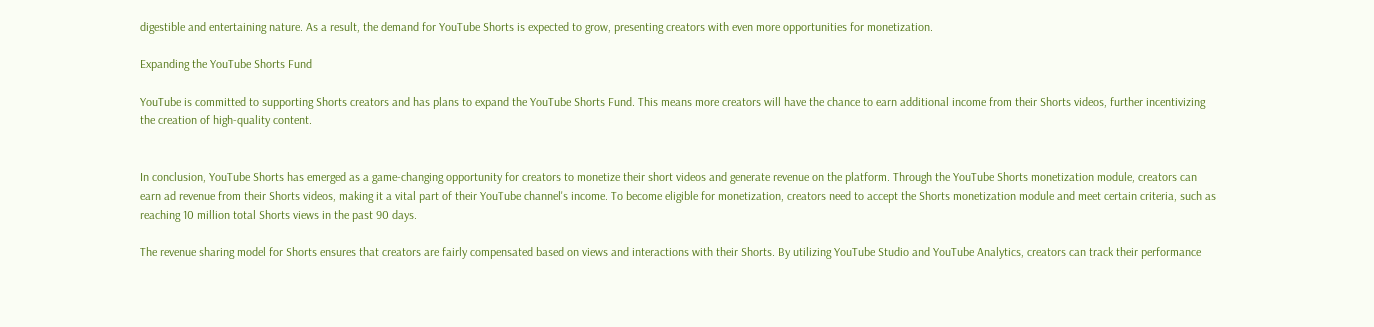digestible and entertaining nature. As a result, the demand for YouTube Shorts is expected to grow, presenting creators with even more opportunities for monetization.

Expanding the YouTube Shorts Fund

YouTube is committed to supporting Shorts creators and has plans to expand the YouTube Shorts Fund. This means more creators will have the chance to earn additional income from their Shorts videos, further incentivizing the creation of high-quality content.


In conclusion, YouTube Shorts has emerged as a game-changing opportunity for creators to monetize their short videos and generate revenue on the platform. Through the YouTube Shorts monetization module, creators can earn ad revenue from their Shorts videos, making it a vital part of their YouTube channel's income. To become eligible for monetization, creators need to accept the Shorts monetization module and meet certain criteria, such as reaching 10 million total Shorts views in the past 90 days.

The revenue sharing model for Shorts ensures that creators are fairly compensated based on views and interactions with their Shorts. By utilizing YouTube Studio and YouTube Analytics, creators can track their performance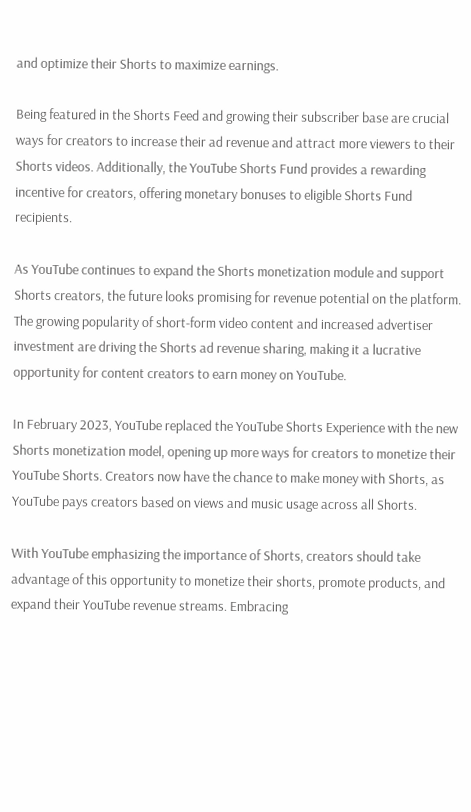and optimize their Shorts to maximize earnings.

Being featured in the Shorts Feed and growing their subscriber base are crucial ways for creators to increase their ad revenue and attract more viewers to their Shorts videos. Additionally, the YouTube Shorts Fund provides a rewarding incentive for creators, offering monetary bonuses to eligible Shorts Fund recipients.

As YouTube continues to expand the Shorts monetization module and support Shorts creators, the future looks promising for revenue potential on the platform. The growing popularity of short-form video content and increased advertiser investment are driving the Shorts ad revenue sharing, making it a lucrative opportunity for content creators to earn money on YouTube.

In February 2023, YouTube replaced the YouTube Shorts Experience with the new Shorts monetization model, opening up more ways for creators to monetize their YouTube Shorts. Creators now have the chance to make money with Shorts, as YouTube pays creators based on views and music usage across all Shorts.

With YouTube emphasizing the importance of Shorts, creators should take advantage of this opportunity to monetize their shorts, promote products, and expand their YouTube revenue streams. Embracing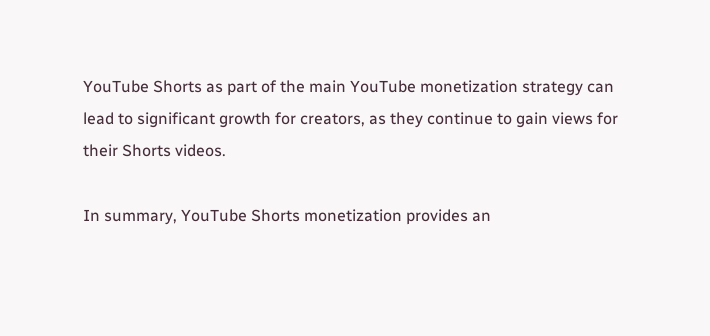YouTube Shorts as part of the main YouTube monetization strategy can lead to significant growth for creators, as they continue to gain views for their Shorts videos.

In summary, YouTube Shorts monetization provides an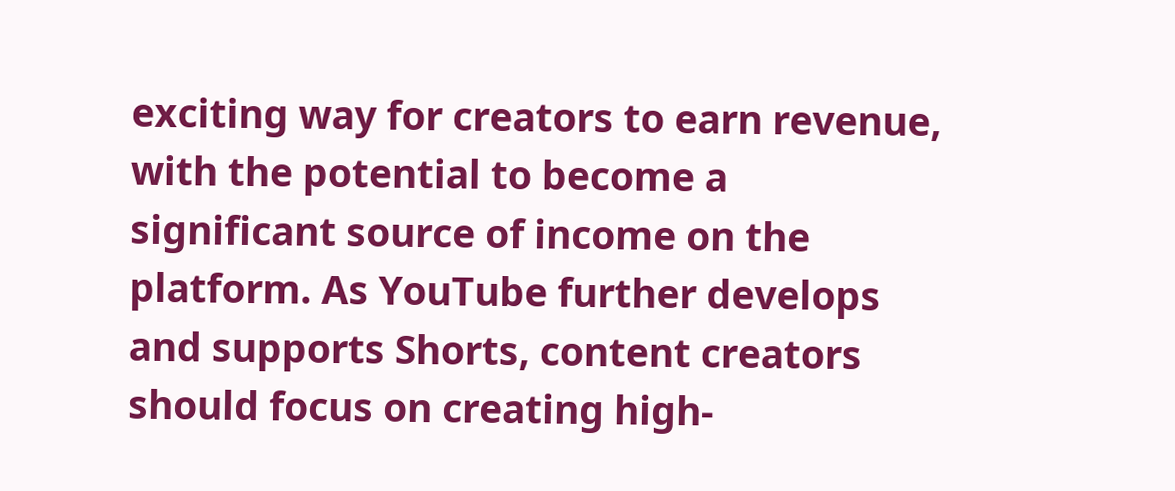exciting way for creators to earn revenue, with the potential to become a significant source of income on the platform. As YouTube further develops and supports Shorts, content creators should focus on creating high-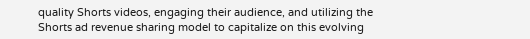quality Shorts videos, engaging their audience, and utilizing the Shorts ad revenue sharing model to capitalize on this evolving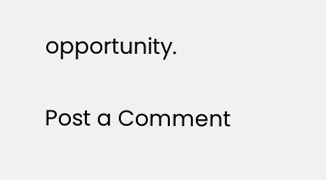opportunity.

Post a Comment